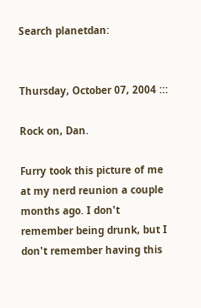Search planetdan:


Thursday, October 07, 2004 :::

Rock on, Dan.

Furry took this picture of me at my nerd reunion a couple months ago. I don't remember being drunk, but I don't remember having this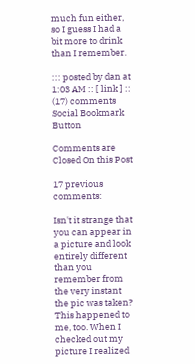much fun either, so I guess I had a bit more to drink than I remember.

::: posted by dan at 1:03 AM :: [ link ] :: (17) comments Social Bookmark Button

Comments are Closed On this Post

17 previous comments:

Isn't it strange that you can appear in a picture and look entirely different than you remember from the very instant the pic was taken?
This happened to me, too. When I checked out my picture I realized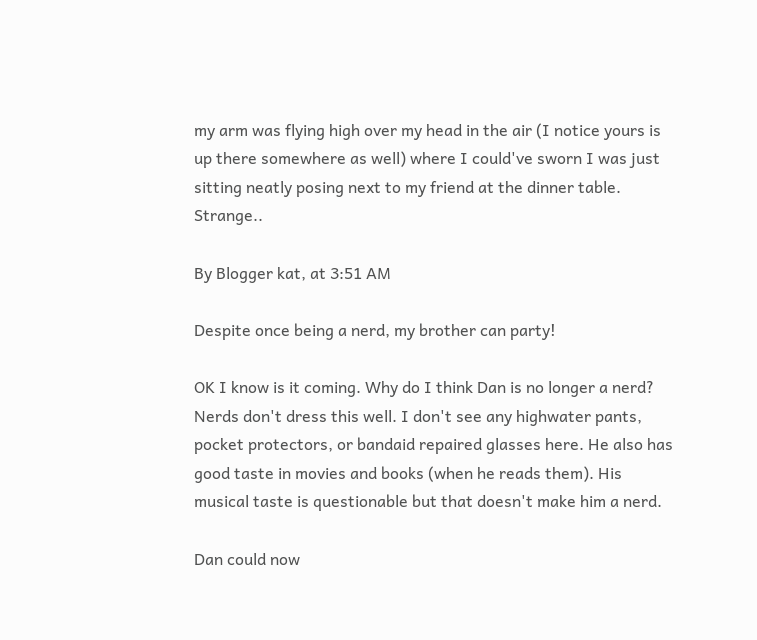my arm was flying high over my head in the air (I notice yours is up there somewhere as well) where I could've sworn I was just sitting neatly posing next to my friend at the dinner table. Strange..

By Blogger kat, at 3:51 AM

Despite once being a nerd, my brother can party!

OK I know is it coming. Why do I think Dan is no longer a nerd? Nerds don't dress this well. I don't see any highwater pants, pocket protectors, or bandaid repaired glasses here. He also has good taste in movies and books (when he reads them). His musical taste is questionable but that doesn't make him a nerd.

Dan could now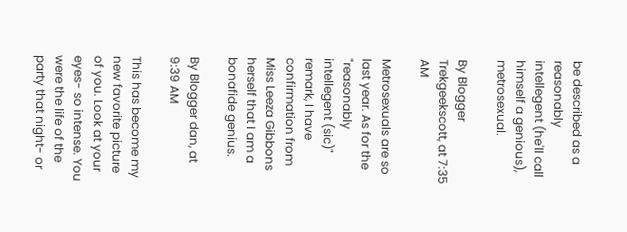be described as a reasonably intellegent (he'll call himself a genious), metrosexual.

By Blogger Trekgeekscott, at 7:35 AM

Metrosexuals are so last year. As for the "reasonably intellegent (sic)" remark, I have confirmation from Miss Leeza Gibbons herself that I am a bonafide genius.

By Blogger dan, at 9:39 AM

This has become my new favorite picture of you. Look at your eyes- so intense. You were the life of the party that night- or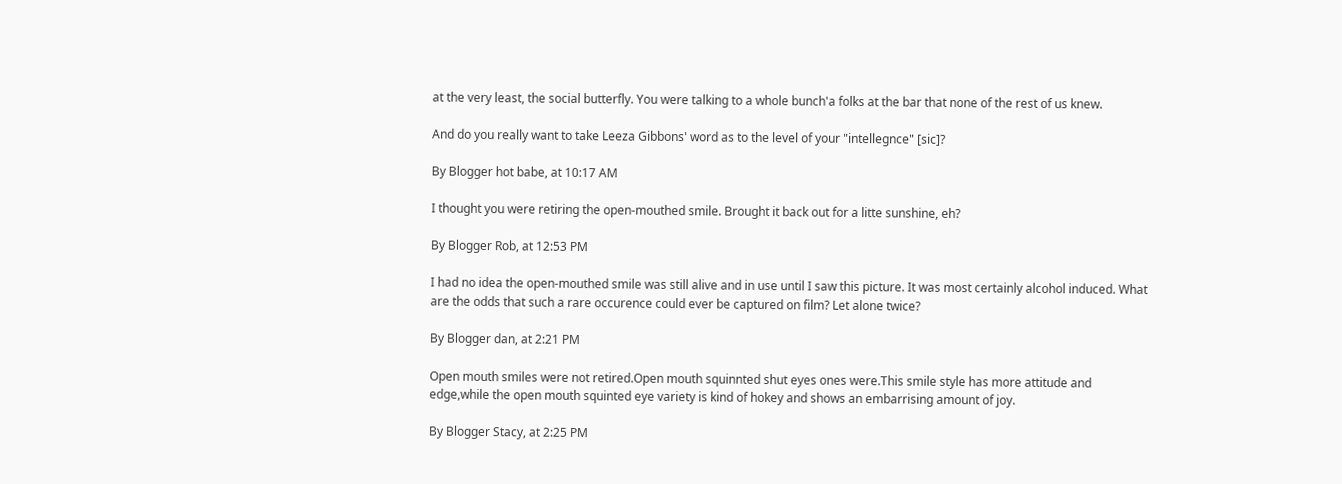at the very least, the social butterfly. You were talking to a whole bunch'a folks at the bar that none of the rest of us knew.

And do you really want to take Leeza Gibbons' word as to the level of your "intellegnce" [sic]?

By Blogger hot babe, at 10:17 AM

I thought you were retiring the open-mouthed smile. Brought it back out for a litte sunshine, eh?

By Blogger Rob, at 12:53 PM

I had no idea the open-mouthed smile was still alive and in use until I saw this picture. It was most certainly alcohol induced. What are the odds that such a rare occurence could ever be captured on film? Let alone twice?

By Blogger dan, at 2:21 PM

Open mouth smiles were not retired.Open mouth squinnted shut eyes ones were.This smile style has more attitude and edge,while the open mouth squinted eye variety is kind of hokey and shows an embarrising amount of joy.

By Blogger Stacy, at 2:25 PM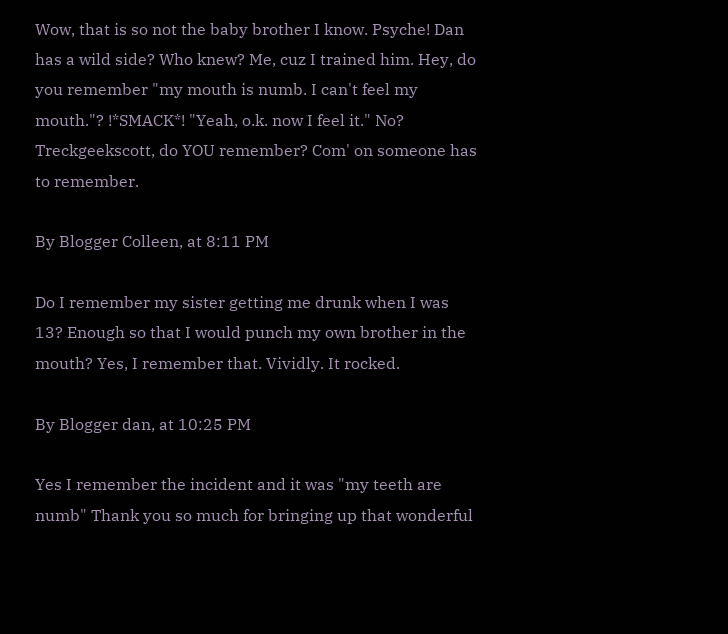Wow, that is so not the baby brother I know. Psyche! Dan has a wild side? Who knew? Me, cuz I trained him. Hey, do you remember "my mouth is numb. I can't feel my mouth."? !*SMACK*! "Yeah, o.k. now I feel it." No? Treckgeekscott, do YOU remember? Com' on someone has to remember.

By Blogger Colleen, at 8:11 PM

Do I remember my sister getting me drunk when I was 13? Enough so that I would punch my own brother in the mouth? Yes, I remember that. Vividly. It rocked.

By Blogger dan, at 10:25 PM

Yes I remember the incident and it was "my teeth are numb" Thank you so much for bringing up that wonderful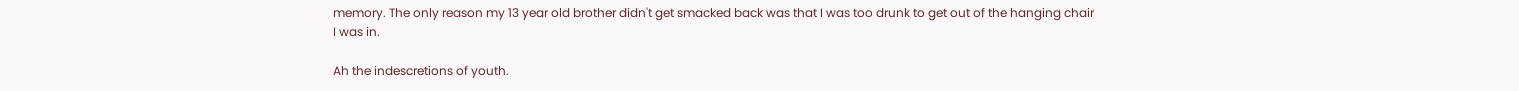memory. The only reason my 13 year old brother didn't get smacked back was that I was too drunk to get out of the hanging chair I was in.

Ah the indescretions of youth.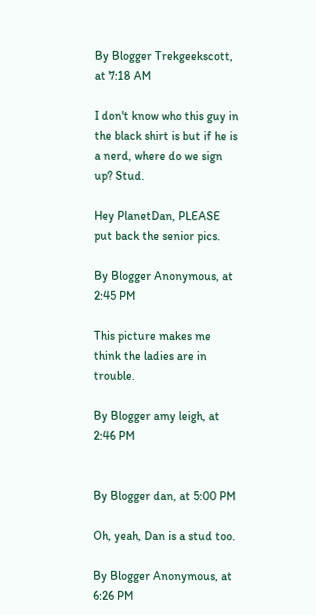By Blogger Trekgeekscott, at 7:18 AM

I don't know who this guy in the black shirt is but if he is a nerd, where do we sign up? Stud.

Hey PlanetDan, PLEASE put back the senior pics.

By Blogger Anonymous, at 2:45 PM

This picture makes me think the ladies are in trouble.

By Blogger amy leigh, at 2:46 PM


By Blogger dan, at 5:00 PM

Oh, yeah, Dan is a stud too.

By Blogger Anonymous, at 6:26 PM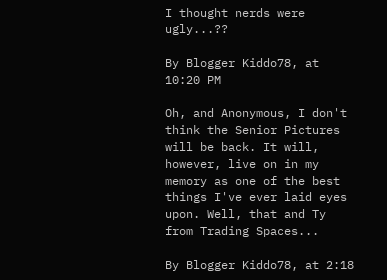I thought nerds were ugly...??

By Blogger Kiddo78, at 10:20 PM

Oh, and Anonymous, I don't think the Senior Pictures will be back. It will, however, live on in my memory as one of the best things I've ever laid eyes upon. Well, that and Ty from Trading Spaces...

By Blogger Kiddo78, at 2:18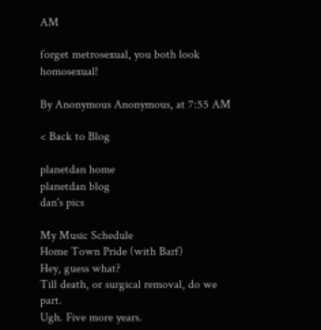AM

forget metrosexual, you both look homosexual!

By Anonymous Anonymous, at 7:55 AM

< Back to Blog

planetdan home
planetdan blog
dan's pics

My Music Schedule
Home Town Pride (with Barf)
Hey, guess what?
Till death, or surgical removal, do we part.
Ugh. Five more years.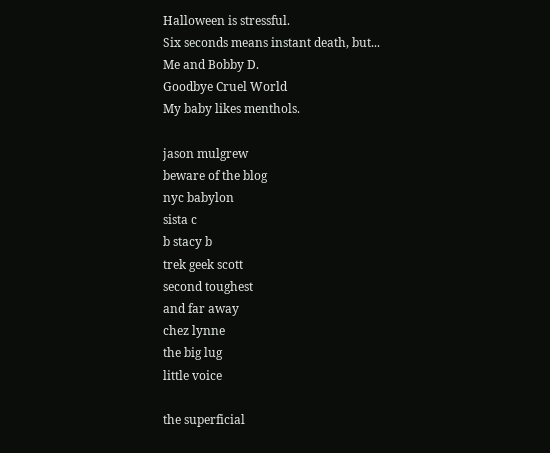Halloween is stressful.
Six seconds means instant death, but...
Me and Bobby D.
Goodbye Cruel World
My baby likes menthols.

jason mulgrew
beware of the blog
nyc babylon
sista c
b stacy b
trek geek scott
second toughest
and far away
chez lynne
the big lug
little voice

the superficial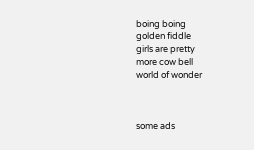boing boing
golden fiddle
girls are pretty
more cow bell
world of wonder



some ads